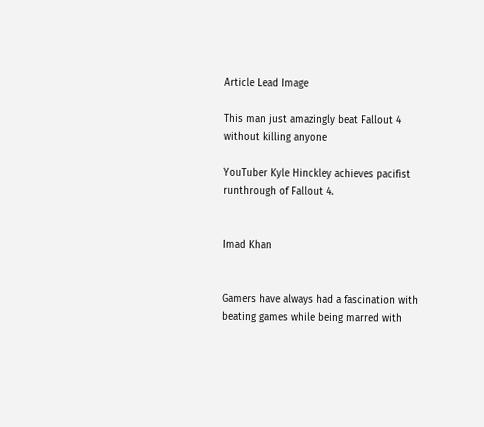Article Lead Image

This man just amazingly beat Fallout 4 without killing anyone

YouTuber Kyle Hinckley achieves pacifist runthrough of Fallout 4.


Imad Khan


Gamers have always had a fascination with beating games while being marred with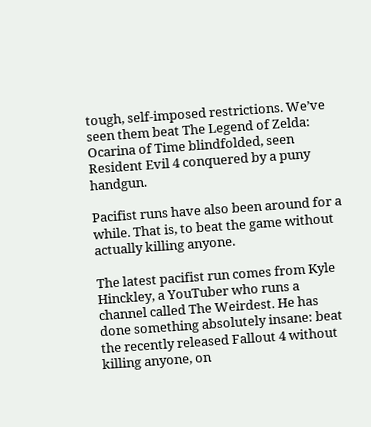tough, self-imposed restrictions. We’ve seen them beat The Legend of Zelda: Ocarina of Time blindfolded, seen Resident Evil 4 conquered by a puny handgun.

Pacifist runs have also been around for a while. That is, to beat the game without actually killing anyone.

The latest pacifist run comes from Kyle Hinckley, a YouTuber who runs a channel called The Weirdest. He has done something absolutely insane: beat the recently released Fallout 4 without killing anyone, on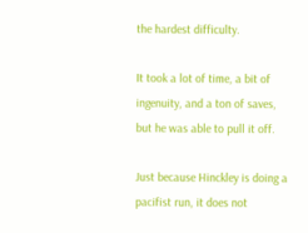the hardest difficulty.

It took a lot of time, a bit of ingenuity, and a ton of saves, but he was able to pull it off.

Just because Hinckley is doing a pacifist run, it does not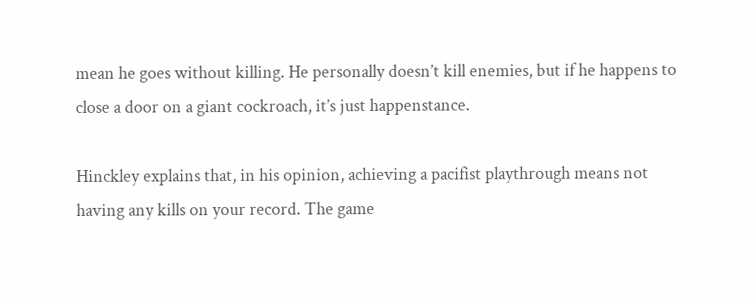mean he goes without killing. He personally doesn’t kill enemies, but if he happens to close a door on a giant cockroach, it’s just happenstance.

Hinckley explains that, in his opinion, achieving a pacifist playthrough means not having any kills on your record. The game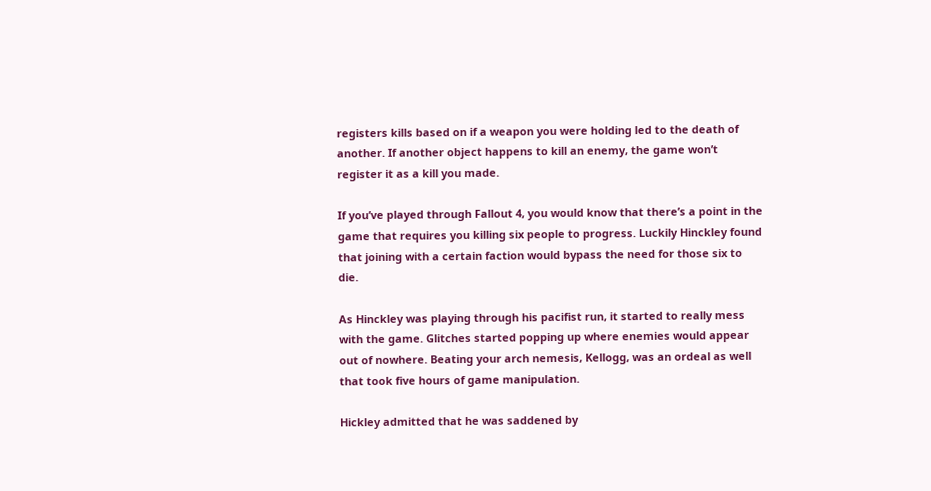registers kills based on if a weapon you were holding led to the death of another. If another object happens to kill an enemy, the game won’t register it as a kill you made.

If you’ve played through Fallout 4, you would know that there’s a point in the game that requires you killing six people to progress. Luckily Hinckley found that joining with a certain faction would bypass the need for those six to die.

As Hinckley was playing through his pacifist run, it started to really mess with the game. Glitches started popping up where enemies would appear out of nowhere. Beating your arch nemesis, Kellogg, was an ordeal as well that took five hours of game manipulation.

Hickley admitted that he was saddened by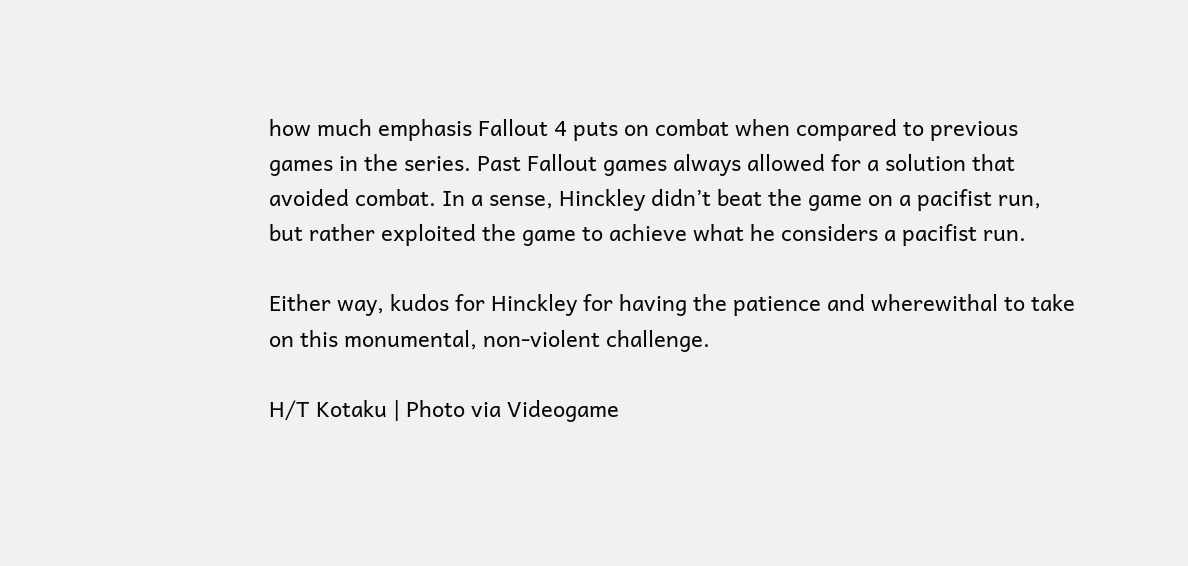how much emphasis Fallout 4 puts on combat when compared to previous games in the series. Past Fallout games always allowed for a solution that avoided combat. In a sense, Hinckley didn’t beat the game on a pacifist run, but rather exploited the game to achieve what he considers a pacifist run.

Either way, kudos for Hinckley for having the patience and wherewithal to take on this monumental, non-violent challenge.

H/T Kotaku | Photo via Videogame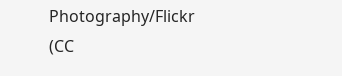Photography/Flickr (CC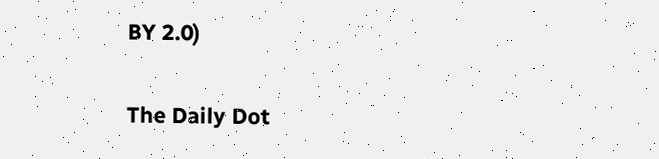BY 2.0)

The Daily Dot